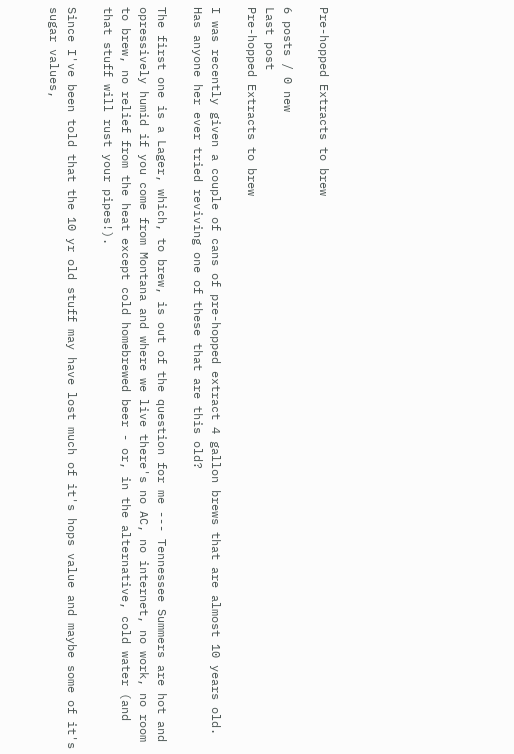Pre-hopped Extracts to brew

6 posts / 0 new
Last post
Pre-hopped Extracts to brew

I was recently given a couple of cans of pre-hopped extract 4 gallon brews that are almost 10 years old. Has anyone her ever tried reviving one of these that are this old?

The first one is a Lager, which, to brew, is out of the question for me --- Tennessee Summers are hot and opressively humid if you come from Montana and where we live there's no AC, no internet, no work, no room to brew, no relief from the heat except cold homebrewed beer - or, in the alternative, cold water (and that stuff will rust your pipes!).

Since I've been told that the 10 yr old stuff may have lost much of it's hops value and maybe some of it's sugar values,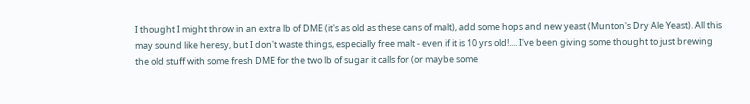I thought I might throw in an extra lb of DME (it's as old as these cans of malt), add some hops and new yeast (Munton's Dry Ale Yeast). All this may sound like heresy, but I don't waste things, especially free malt - even if it is 10 yrs old!.... I've been giving some thought to just brewing the old stuff with some fresh DME for the two lb of sugar it calls for (or maybe some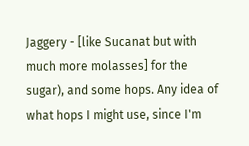Jaggery - [like Sucanat but with much more molasses] for the sugar), and some hops. Any idea of what hops I might use, since I'm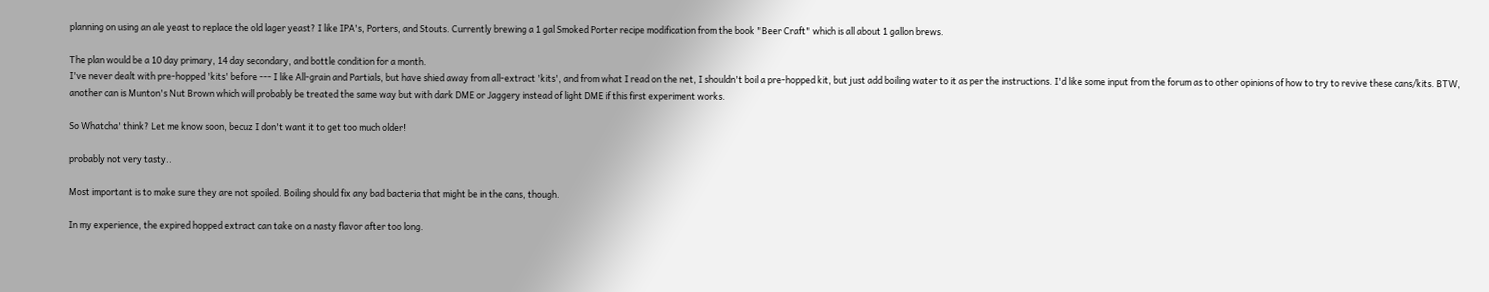planning on using an ale yeast to replace the old lager yeast? I like IPA's, Porters, and Stouts. Currently brewing a 1 gal Smoked Porter recipe modification from the book "Beer Craft" which is all about 1 gallon brews.

The plan would be a 10 day primary, 14 day secondary, and bottle condition for a month.
I've never dealt with pre-hopped 'kits' before --- I like All-grain and Partials, but have shied away from all-extract 'kits', and from what I read on the net, I shouldn't boil a pre-hopped kit, but just add boiling water to it as per the instructions. I'd like some input from the forum as to other opinions of how to try to revive these cans/kits. BTW, another can is Munton's Nut Brown which will probably be treated the same way but with dark DME or Jaggery instead of light DME if this first experiment works.

So Whatcha' think? Let me know soon, becuz I don't want it to get too much older!

probably not very tasty..

Most important is to make sure they are not spoiled. Boiling should fix any bad bacteria that might be in the cans, though.

In my experience, the expired hopped extract can take on a nasty flavor after too long.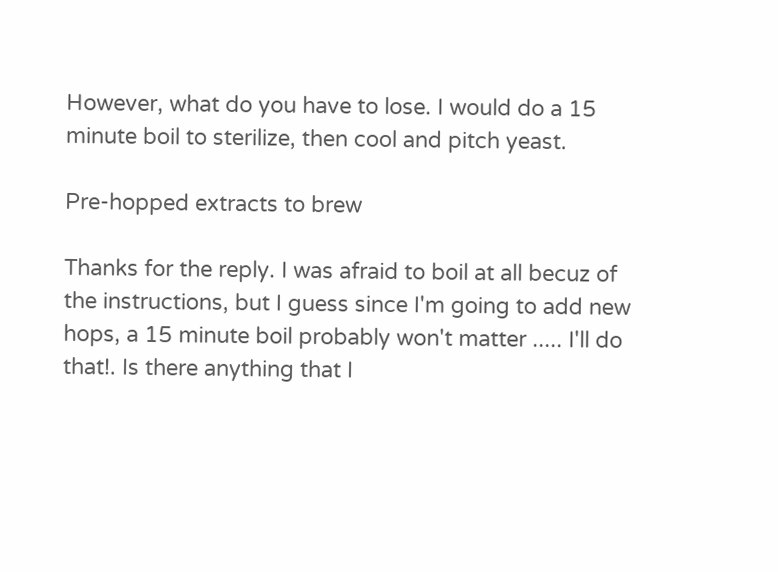However, what do you have to lose. I would do a 15 minute boil to sterilize, then cool and pitch yeast.

Pre-hopped extracts to brew

Thanks for the reply. I was afraid to boil at all becuz of the instructions, but I guess since I'm going to add new hops, a 15 minute boil probably won't matter ..... I'll do that!. Is there anything that I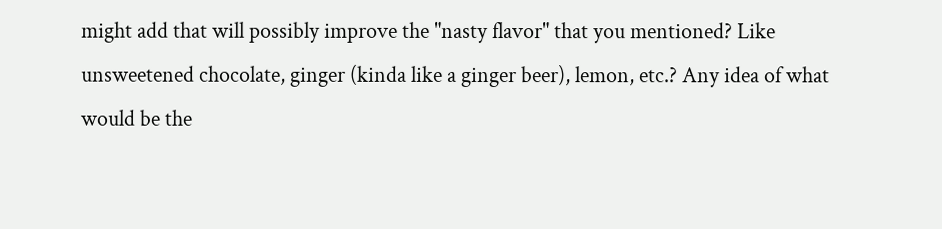might add that will possibly improve the "nasty flavor" that you mentioned? Like unsweetened chocolate, ginger (kinda like a ginger beer), lemon, etc.? Any idea of what would be the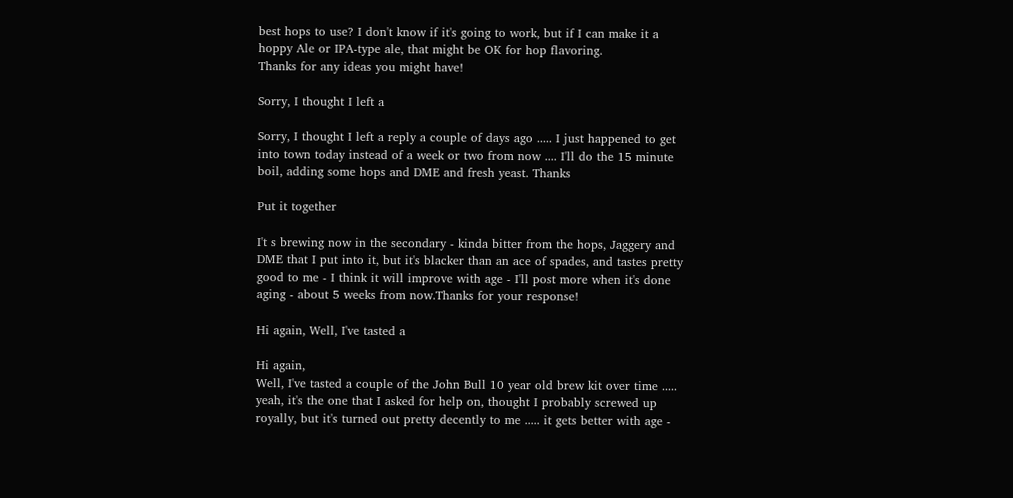best hops to use? I don't know if it's going to work, but if I can make it a hoppy Ale or IPA-type ale, that might be OK for hop flavoring.
Thanks for any ideas you might have!

Sorry, I thought I left a

Sorry, I thought I left a reply a couple of days ago ..... I just happened to get into town today instead of a week or two from now .... I'll do the 15 minute boil, adding some hops and DME and fresh yeast. Thanks

Put it together

I't s brewing now in the secondary - kinda bitter from the hops, Jaggery and DME that I put into it, but it's blacker than an ace of spades, and tastes pretty good to me - I think it will improve with age - I'll post more when it's done aging - about 5 weeks from now.Thanks for your response!

Hi again, Well, I've tasted a

Hi again,
Well, I've tasted a couple of the John Bull 10 year old brew kit over time ..... yeah, it's the one that I asked for help on, thought I probably screwed up royally, but it's turned out pretty decently to me ..... it gets better with age -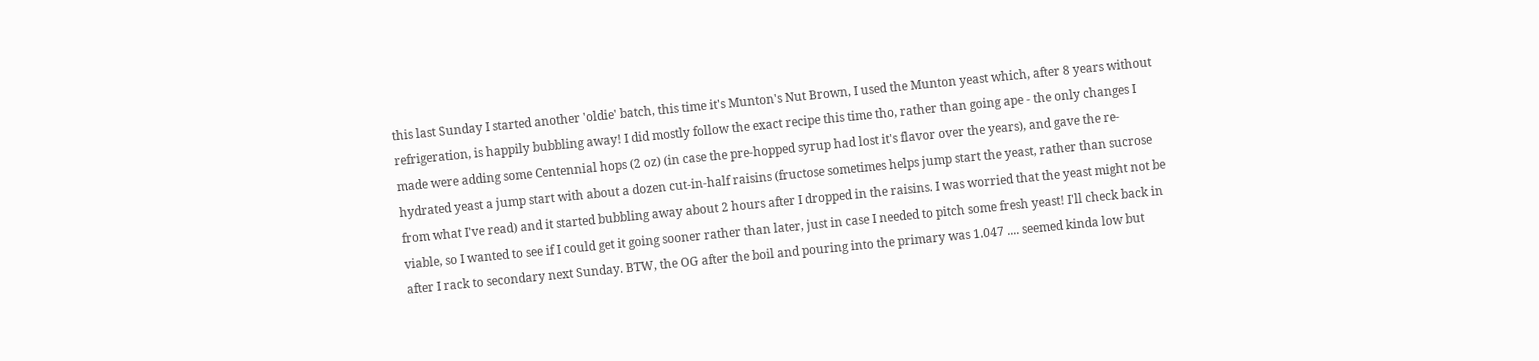this last Sunday I started another 'oldie' batch, this time it's Munton's Nut Brown, I used the Munton yeast which, after 8 years without refrigeration, is happily bubbling away! I did mostly follow the exact recipe this time tho, rather than going ape - the only changes I made were adding some Centennial hops (2 oz) (in case the pre-hopped syrup had lost it's flavor over the years), and gave the re-hydrated yeast a jump start with about a dozen cut-in-half raisins (fructose sometimes helps jump start the yeast, rather than sucrose from what I've read) and it started bubbling away about 2 hours after I dropped in the raisins. I was worried that the yeast might not be viable, so I wanted to see if I could get it going sooner rather than later, just in case I needed to pitch some fresh yeast! I'll check back in after I rack to secondary next Sunday. BTW, the OG after the boil and pouring into the primary was 1.047 .... seemed kinda low but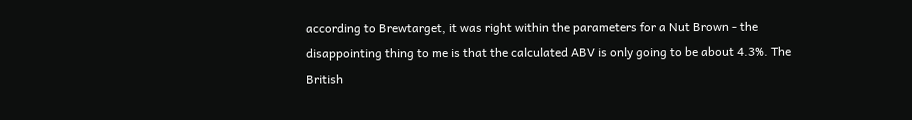according to Brewtarget, it was right within the parameters for a Nut Brown - the disappointing thing to me is that the calculated ABV is only going to be about 4.3%. The British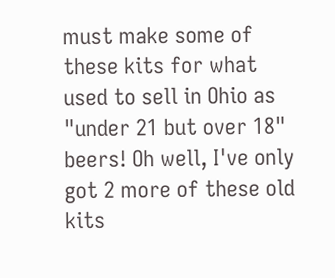must make some of these kits for what used to sell in Ohio as "under 21 but over 18" beers! Oh well, I've only got 2 more of these old kits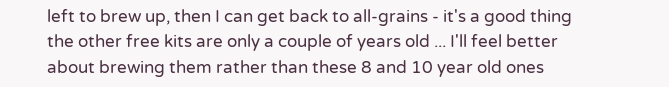left to brew up, then I can get back to all-grains - it's a good thing the other free kits are only a couple of years old ... I'll feel better about brewing them rather than these 8 and 10 year old ones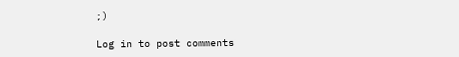;)

Log in to post comments